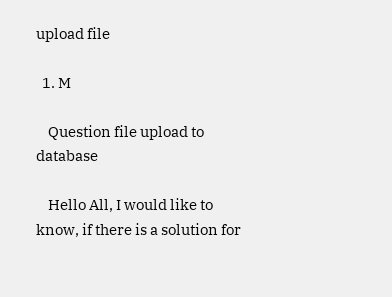upload file

  1. M

    Question file upload to database

    Hello All, I would like to know, if there is a solution for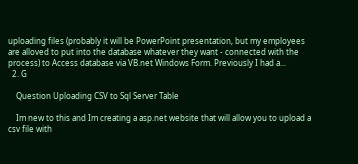uploading files (probably it will be PowerPoint presentation, but my employees are alloved to put into the database whatever they want - connected with the process) to Access database via VB.net Windows Form. Previously I had a...
  2. G

    Question Uploading CSV to Sql Server Table

    Im new to this and Im creating a asp.net website that will allow you to upload a csv file with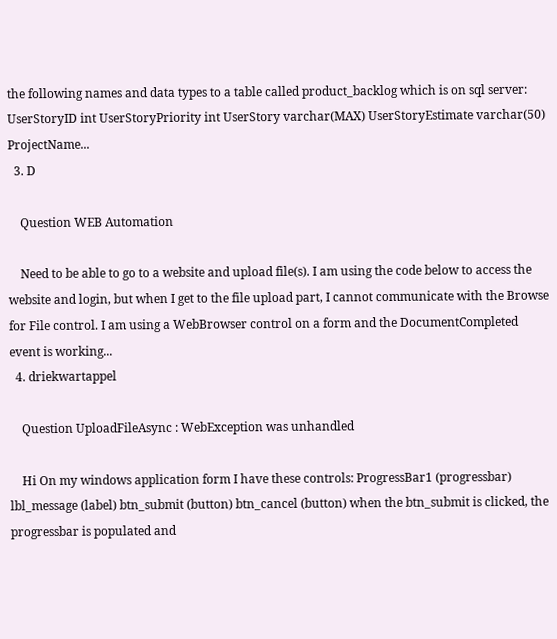the following names and data types to a table called product_backlog which is on sql server: UserStoryID int UserStoryPriority int UserStory varchar(MAX) UserStoryEstimate varchar(50) ProjectName...
  3. D

    Question WEB Automation

    Need to be able to go to a website and upload file(s). I am using the code below to access the website and login, but when I get to the file upload part, I cannot communicate with the Browse for File control. I am using a WebBrowser control on a form and the DocumentCompleted event is working...
  4. driekwartappel

    Question UploadFileAsync : WebException was unhandled

    Hi On my windows application form I have these controls: ProgressBar1 (progressbar) lbl_message (label) btn_submit (button) btn_cancel (button) when the btn_submit is clicked, the progressbar is populated and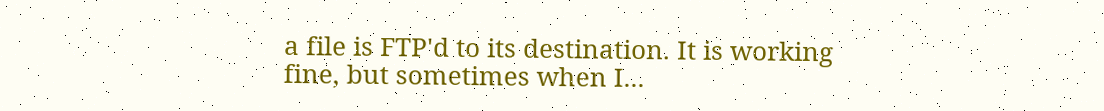a file is FTP'd to its destination. It is working fine, but sometimes when I...